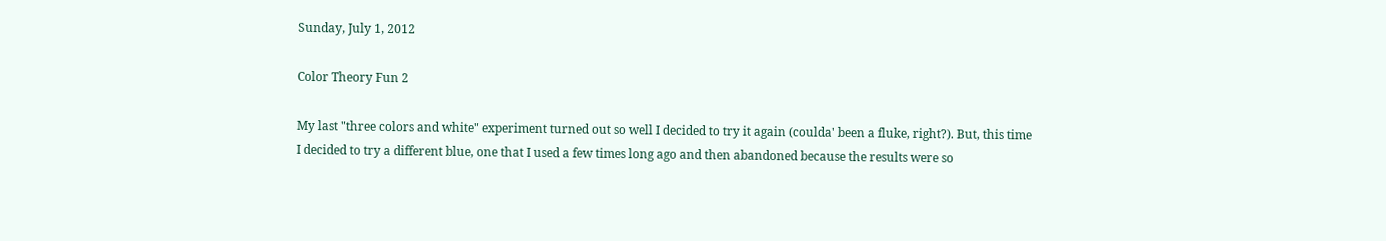Sunday, July 1, 2012

Color Theory Fun 2

My last "three colors and white" experiment turned out so well I decided to try it again (coulda' been a fluke, right?). But, this time I decided to try a different blue, one that I used a few times long ago and then abandoned because the results were so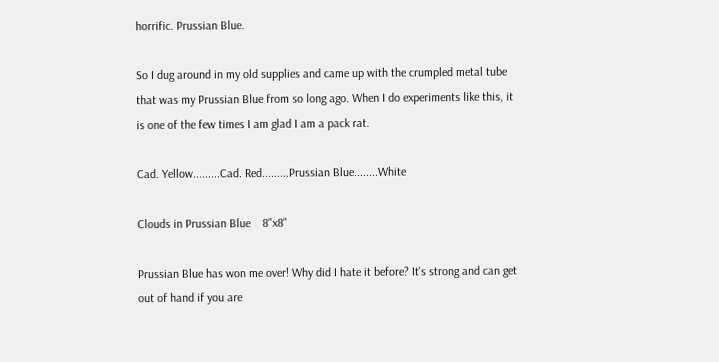horrific. Prussian Blue.

So I dug around in my old supplies and came up with the crumpled metal tube that was my Prussian Blue from so long ago. When I do experiments like this, it is one of the few times I am glad I am a pack rat.

Cad. Yellow.........Cad. Red.........Prussian Blue........White

Clouds in Prussian Blue    8"x8"

Prussian Blue has won me over! Why did I hate it before? It's strong and can get out of hand if you are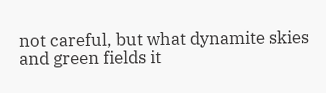not careful, but what dynamite skies and green fields it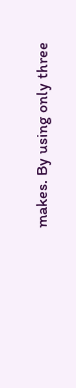makes. By using only three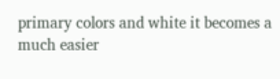primary colors and white it becomes a much easier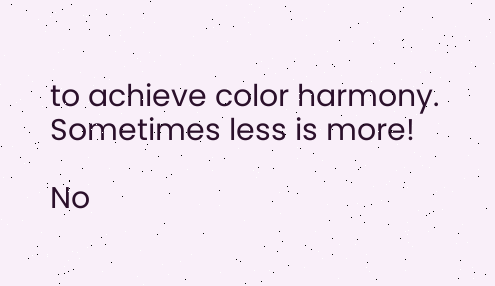to achieve color harmony.
Sometimes less is more!

No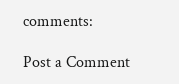comments:

Post a Comment